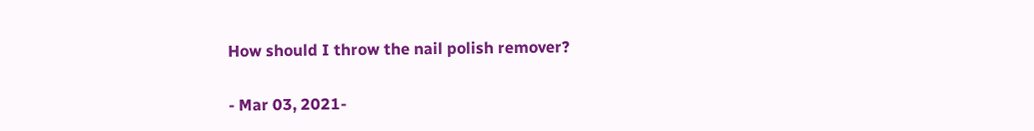How should I throw the nail polish remover?

- Mar 03, 2021-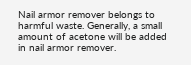Nail armor remover belongs to harmful waste. Generally, a small amount of acetone will be added in nail armor remover.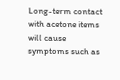Long-term contact with acetone items will cause symptoms such as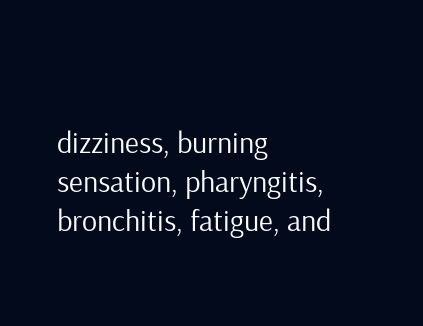dizziness, burning sensation, pharyngitis, bronchitis, fatigue, and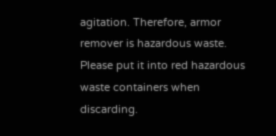agitation. Therefore, armor remover is hazardous waste. Please put it into red hazardous waste containers when discarding.